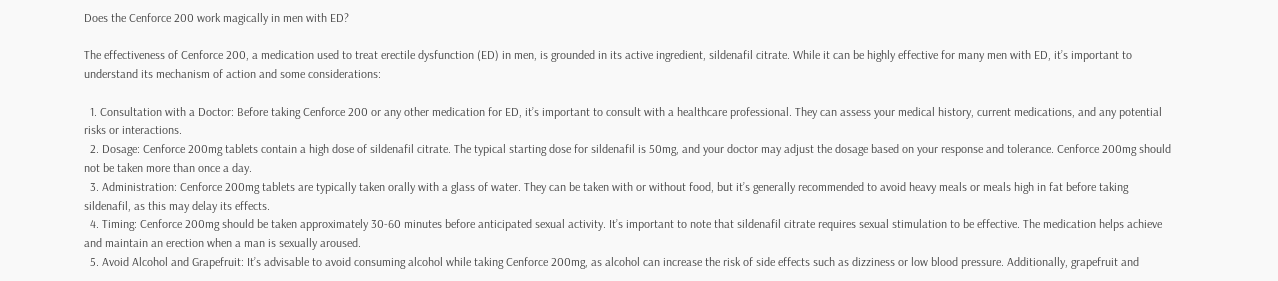Does the Cenforce 200 work magically in men with ED?

The effectiveness of Cenforce 200, a medication used to treat erectile dysfunction (ED) in men, is grounded in its active ingredient, sildenafil citrate. While it can be highly effective for many men with ED, it’s important to understand its mechanism of action and some considerations:

  1. Consultation with a Doctor: Before taking Cenforce 200 or any other medication for ED, it’s important to consult with a healthcare professional. They can assess your medical history, current medications, and any potential risks or interactions.
  2. Dosage: Cenforce 200mg tablets contain a high dose of sildenafil citrate. The typical starting dose for sildenafil is 50mg, and your doctor may adjust the dosage based on your response and tolerance. Cenforce 200mg should not be taken more than once a day.
  3. Administration: Cenforce 200mg tablets are typically taken orally with a glass of water. They can be taken with or without food, but it’s generally recommended to avoid heavy meals or meals high in fat before taking sildenafil, as this may delay its effects.
  4. Timing: Cenforce 200mg should be taken approximately 30-60 minutes before anticipated sexual activity. It’s important to note that sildenafil citrate requires sexual stimulation to be effective. The medication helps achieve and maintain an erection when a man is sexually aroused.
  5. Avoid Alcohol and Grapefruit: It’s advisable to avoid consuming alcohol while taking Cenforce 200mg, as alcohol can increase the risk of side effects such as dizziness or low blood pressure. Additionally, grapefruit and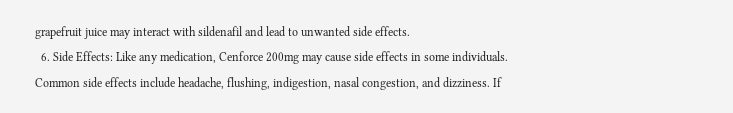grapefruit juice may interact with sildenafil and lead to unwanted side effects.
  6. Side Effects: Like any medication, Cenforce 200mg may cause side effects in some individuals. Common side effects include headache, flushing, indigestion, nasal congestion, and dizziness. If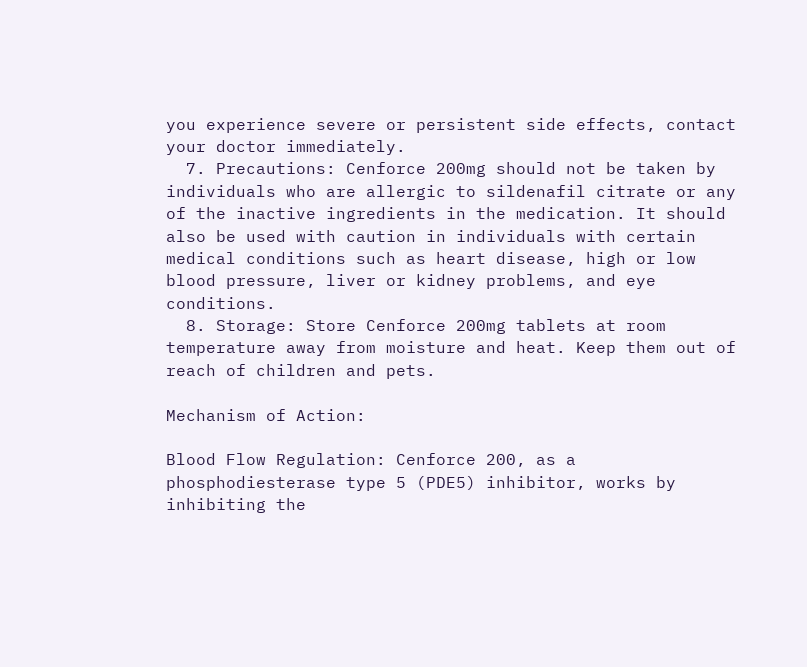you experience severe or persistent side effects, contact your doctor immediately.
  7. Precautions: Cenforce 200mg should not be taken by individuals who are allergic to sildenafil citrate or any of the inactive ingredients in the medication. It should also be used with caution in individuals with certain medical conditions such as heart disease, high or low blood pressure, liver or kidney problems, and eye conditions.
  8. Storage: Store Cenforce 200mg tablets at room temperature away from moisture and heat. Keep them out of reach of children and pets.

Mechanism of Action:

Blood Flow Regulation: Cenforce 200, as a phosphodiesterase type 5 (PDE5) inhibitor, works by inhibiting the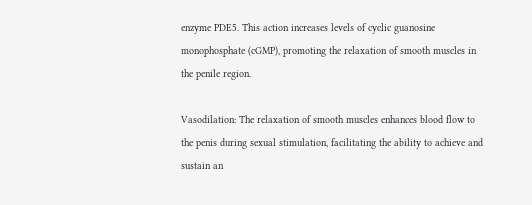enzyme PDE5. This action increases levels of cyclic guanosine monophosphate (cGMP), promoting the relaxation of smooth muscles in the penile region.

Vasodilation: The relaxation of smooth muscles enhances blood flow to the penis during sexual stimulation, facilitating the ability to achieve and sustain an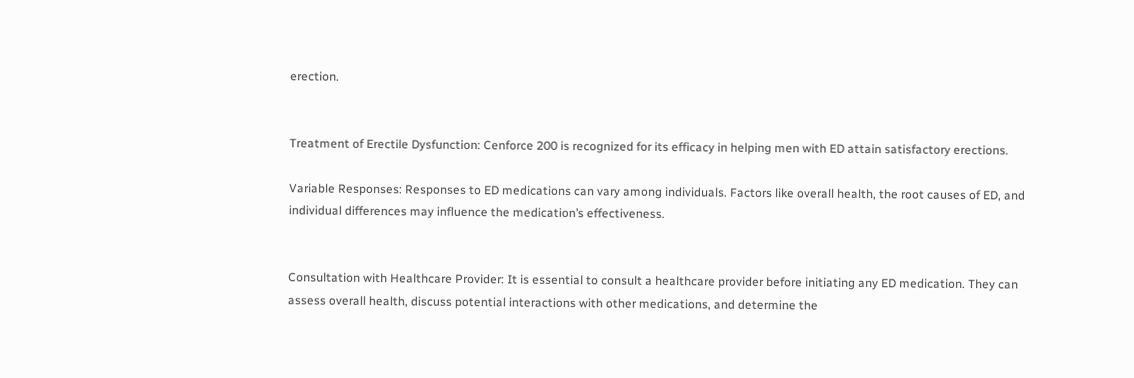erection.


Treatment of Erectile Dysfunction: Cenforce 200 is recognized for its efficacy in helping men with ED attain satisfactory erections.

Variable Responses: Responses to ED medications can vary among individuals. Factors like overall health, the root causes of ED, and individual differences may influence the medication’s effectiveness.


Consultation with Healthcare Provider: It is essential to consult a healthcare provider before initiating any ED medication. They can assess overall health, discuss potential interactions with other medications, and determine the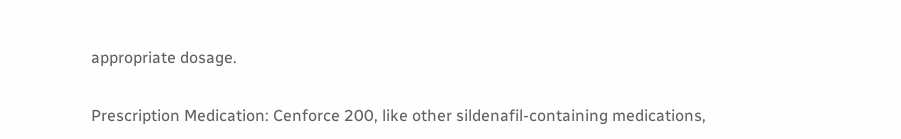appropriate dosage.

Prescription Medication: Cenforce 200, like other sildenafil-containing medications,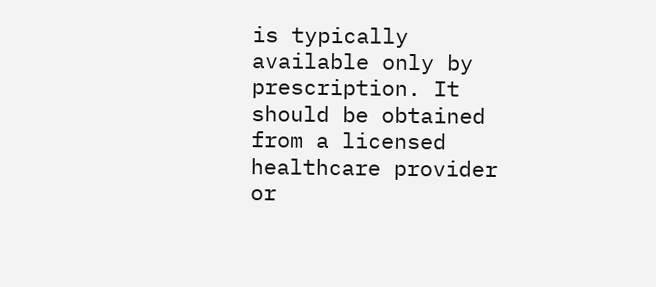is typically available only by prescription. It should be obtained from a licensed healthcare provider or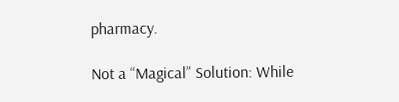pharmacy.

Not a “Magical” Solution: While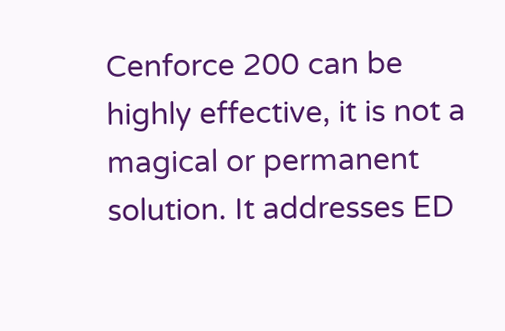Cenforce 200 can be highly effective, it is not a magical or permanent solution. It addresses ED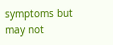symptoms but may not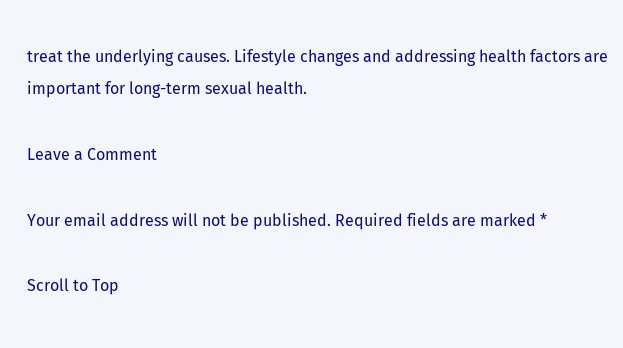treat the underlying causes. Lifestyle changes and addressing health factors are important for long-term sexual health.

Leave a Comment

Your email address will not be published. Required fields are marked *

Scroll to Top